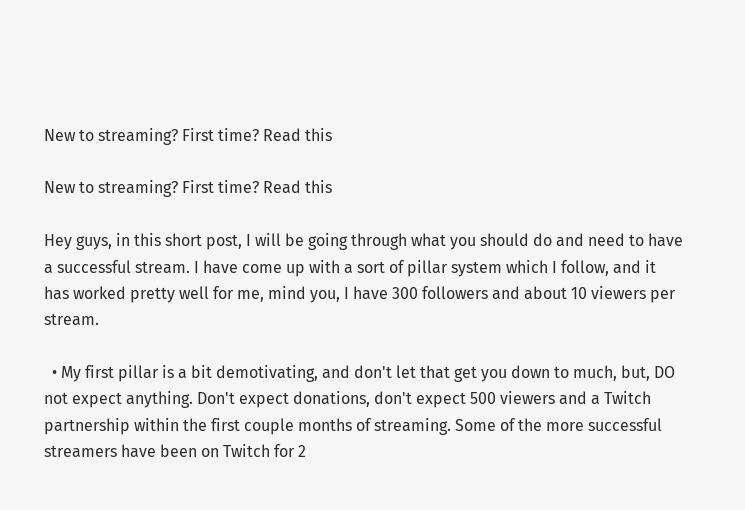New to streaming? First time? Read this

New to streaming? First time? Read this

Hey guys, in this short post, I will be going through what you should do and need to have a successful stream. I have come up with a sort of pillar system which I follow, and it has worked pretty well for me, mind you, I have 300 followers and about 10 viewers per stream.

  • My first pillar is a bit demotivating, and don't let that get you down to much, but, DO not expect anything. Don't expect donations, don't expect 500 viewers and a Twitch partnership within the first couple months of streaming. Some of the more successful streamers have been on Twitch for 2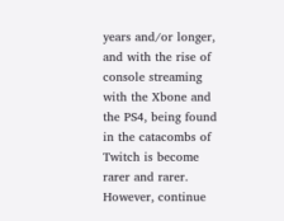years and/or longer, and with the rise of console streaming with the Xbone and the PS4, being found in the catacombs of Twitch is become rarer and rarer. However, continue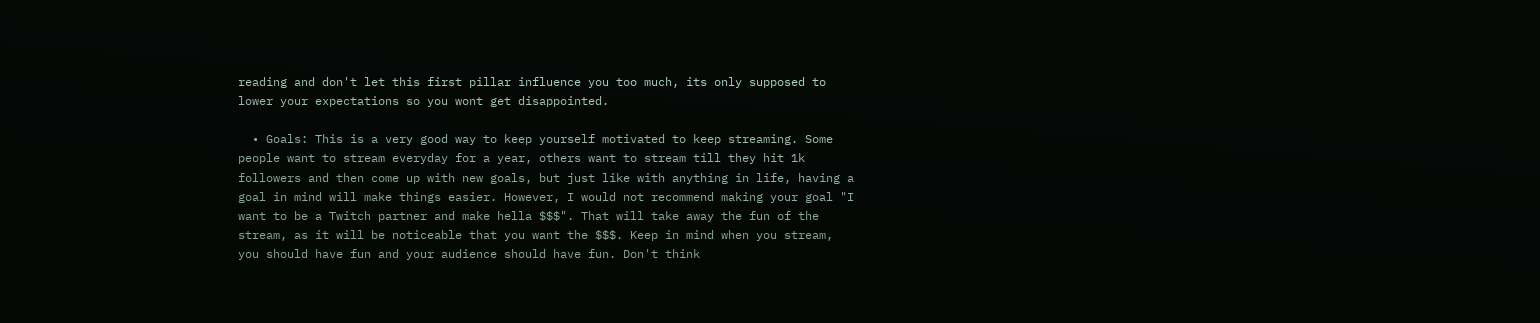reading and don't let this first pillar influence you too much, its only supposed to lower your expectations so you wont get disappointed.

  • Goals: This is a very good way to keep yourself motivated to keep streaming. Some people want to stream everyday for a year, others want to stream till they hit 1k followers and then come up with new goals, but just like with anything in life, having a goal in mind will make things easier. However, I would not recommend making your goal "I want to be a Twitch partner and make hella $$$". That will take away the fun of the stream, as it will be noticeable that you want the $$$. Keep in mind when you stream, you should have fun and your audience should have fun. Don't think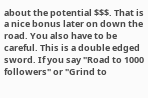about the potential $$$. That is a nice bonus later on down the road. You also have to be careful. This is a double edged sword. If you say "Road to 1000 followers" or "Grind to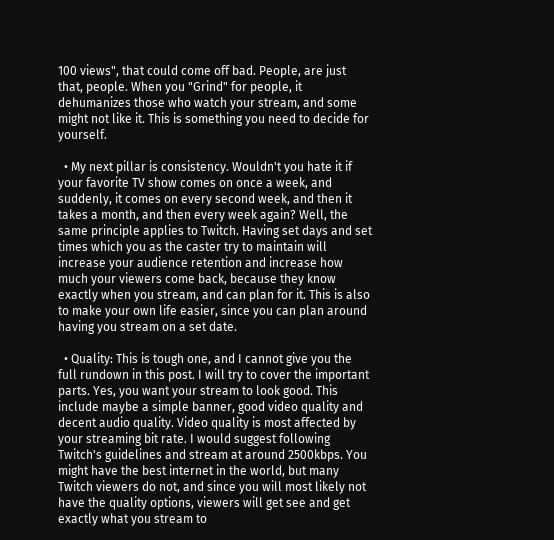100 views", that could come off bad. People, are just that, people. When you "Grind" for people, it dehumanizes those who watch your stream, and some might not like it. This is something you need to decide for yourself.

  • My next pillar is consistency. Wouldn't you hate it if your favorite TV show comes on once a week, and suddenly, it comes on every second week, and then it takes a month, and then every week again? Well, the same principle applies to Twitch. Having set days and set times which you as the caster try to maintain will increase your audience retention and increase how much your viewers come back, because they know exactly when you stream, and can plan for it. This is also to make your own life easier, since you can plan around having you stream on a set date.

  • Quality: This is tough one, and I cannot give you the full rundown in this post. I will try to cover the important parts. Yes, you want your stream to look good. This include maybe a simple banner, good video quality and decent audio quality. Video quality is most affected by your streaming bit rate. I would suggest following Twitch's guidelines and stream at around 2500kbps. You might have the best internet in the world, but many Twitch viewers do not, and since you will most likely not have the quality options, viewers will get see and get exactly what you stream to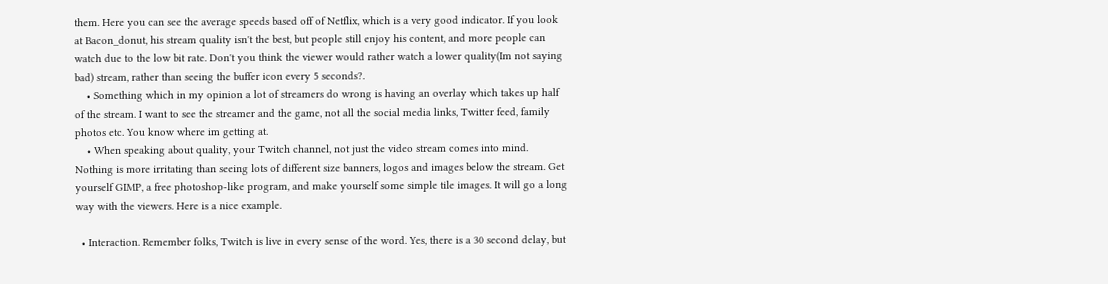them. Here you can see the average speeds based off of Netflix, which is a very good indicator. If you look at Bacon_donut, his stream quality isn't the best, but people still enjoy his content, and more people can watch due to the low bit rate. Don't you think the viewer would rather watch a lower quality(Im not saying bad) stream, rather than seeing the buffer icon every 5 seconds?.
    • Something which in my opinion a lot of streamers do wrong is having an overlay which takes up half of the stream. I want to see the streamer and the game, not all the social media links, Twitter feed, family photos etc. You know where im getting at.
    • When speaking about quality, your Twitch channel, not just the video stream comes into mind. Nothing is more irritating than seeing lots of different size banners, logos and images below the stream. Get yourself GIMP, a free photoshop-like program, and make yourself some simple tile images. It will go a long way with the viewers. Here is a nice example.

  • Interaction. Remember folks, Twitch is live in every sense of the word. Yes, there is a 30 second delay, but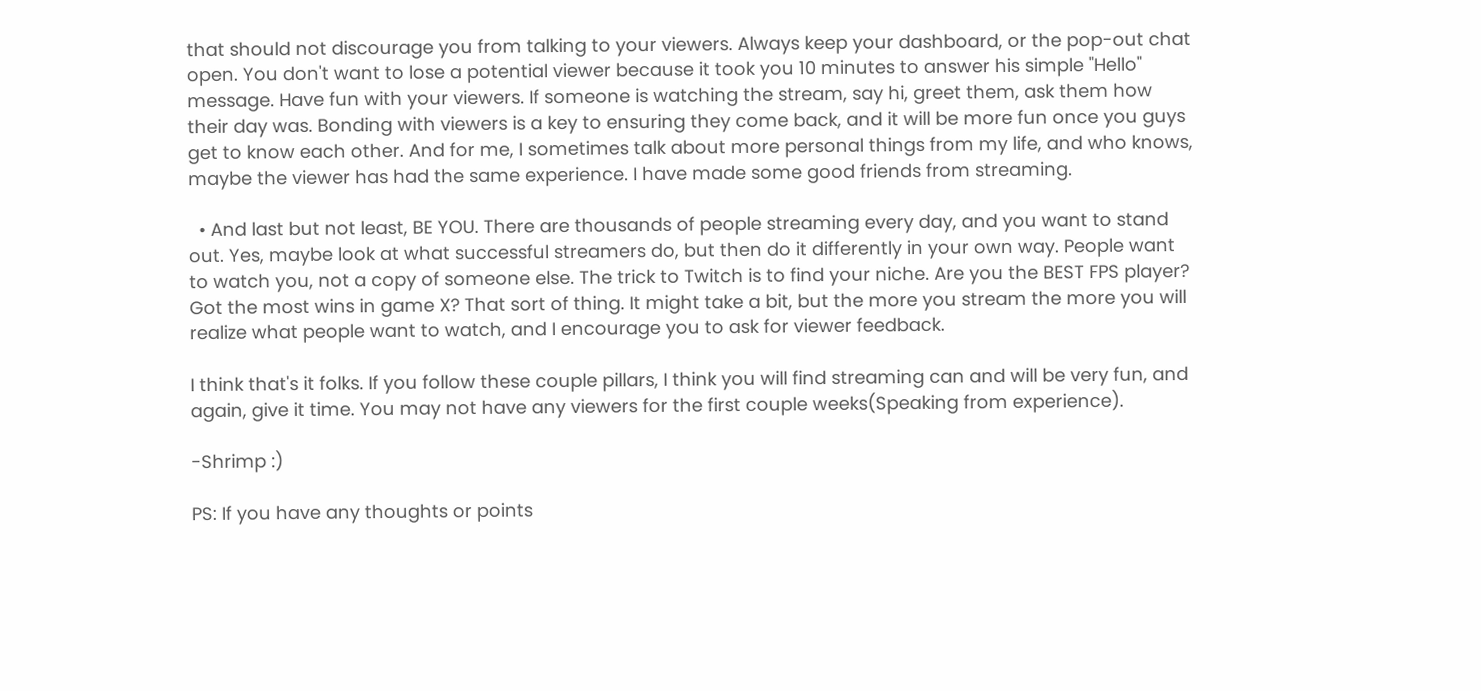that should not discourage you from talking to your viewers. Always keep your dashboard, or the pop-out chat open. You don't want to lose a potential viewer because it took you 10 minutes to answer his simple "Hello" message. Have fun with your viewers. If someone is watching the stream, say hi, greet them, ask them how their day was. Bonding with viewers is a key to ensuring they come back, and it will be more fun once you guys get to know each other. And for me, I sometimes talk about more personal things from my life, and who knows, maybe the viewer has had the same experience. I have made some good friends from streaming.

  • And last but not least, BE YOU. There are thousands of people streaming every day, and you want to stand out. Yes, maybe look at what successful streamers do, but then do it differently in your own way. People want to watch you, not a copy of someone else. The trick to Twitch is to find your niche. Are you the BEST FPS player? Got the most wins in game X? That sort of thing. It might take a bit, but the more you stream the more you will realize what people want to watch, and I encourage you to ask for viewer feedback.

I think that's it folks. If you follow these couple pillars, I think you will find streaming can and will be very fun, and again, give it time. You may not have any viewers for the first couple weeks(Speaking from experience).

-Shrimp :)

PS: If you have any thoughts or points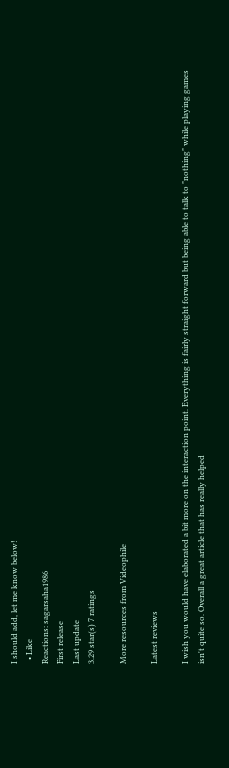I should add, let me know below!
  • Like
Reactions: sagarsaha1986
First release
Last update
3.29 star(s) 7 ratings

More resources from Videophile

Latest reviews

I wish you would have elaborated a bit more on the interaction point. Everything is fairly straight forward but being able to talk to "nothing" while playing games isn't quite so. Overall a great article that has really helped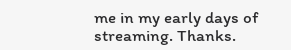me in my early days of streaming. Thanks.